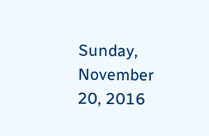Sunday, November 20, 2016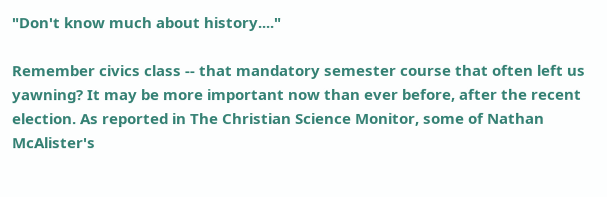"Don't know much about history...."

Remember civics class -- that mandatory semester course that often left us yawning? It may be more important now than ever before, after the recent election. As reported in The Christian Science Monitor, some of Nathan McAlister's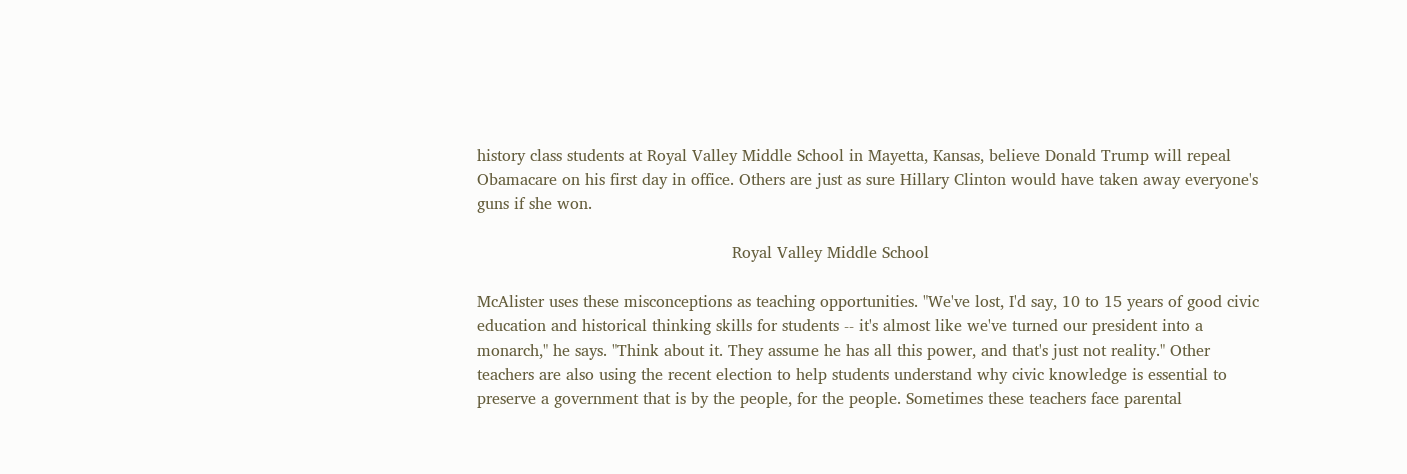history class students at Royal Valley Middle School in Mayetta, Kansas, believe Donald Trump will repeal Obamacare on his first day in office. Others are just as sure Hillary Clinton would have taken away everyone's guns if she won.

                                                   Royal Valley Middle School

McAlister uses these misconceptions as teaching opportunities. "We've lost, I'd say, 10 to 15 years of good civic education and historical thinking skills for students -- it's almost like we've turned our president into a monarch," he says. "Think about it. They assume he has all this power, and that's just not reality." Other teachers are also using the recent election to help students understand why civic knowledge is essential to preserve a government that is by the people, for the people. Sometimes these teachers face parental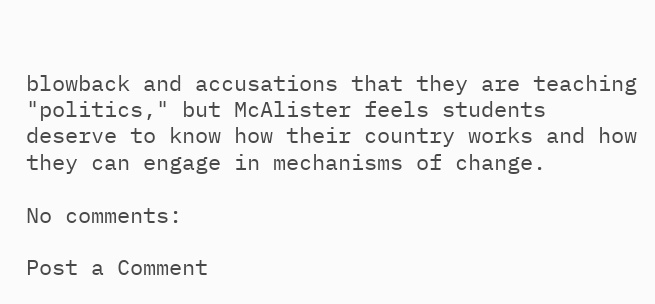blowback and accusations that they are teaching "politics," but McAlister feels students deserve to know how their country works and how they can engage in mechanisms of change.

No comments:

Post a Comment